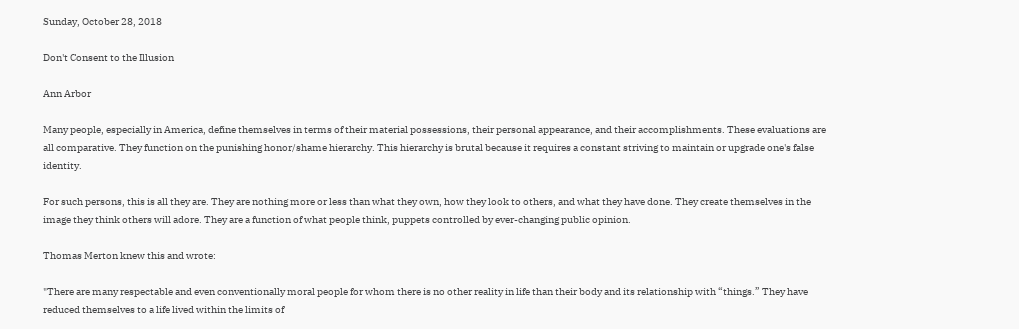Sunday, October 28, 2018

Don't Consent to the Illusion

Ann Arbor

Many people, especially in America, define themselves in terms of their material possessions, their personal appearance, and their accomplishments. These evaluations are all comparative. They function on the punishing honor/shame hierarchy. This hierarchy is brutal because it requires a constant striving to maintain or upgrade one's false identity.

For such persons, this is all they are. They are nothing more or less than what they own, how they look to others, and what they have done. They create themselves in the image they think others will adore. They are a function of what people think, puppets controlled by ever-changing public opinion.

Thomas Merton knew this and wrote:

"There are many respectable and even conventionally moral people for whom there is no other reality in life than their body and its relationship with “things.” They have reduced themselves to a life lived within the limits of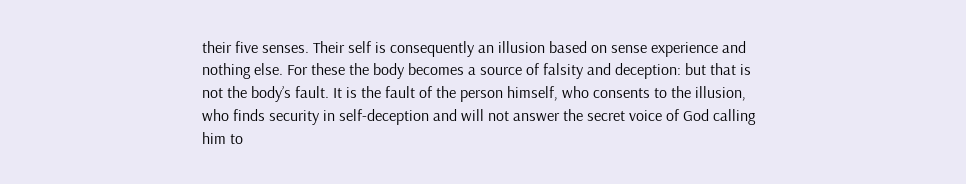their five senses. Their self is consequently an illusion based on sense experience and nothing else. For these the body becomes a source of falsity and deception: but that is not the body’s fault. It is the fault of the person himself, who consents to the illusion, who finds security in self-deception and will not answer the secret voice of God calling him to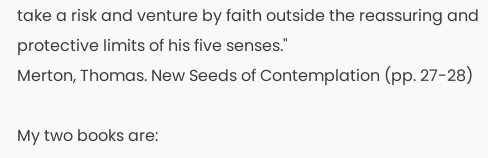take a risk and venture by faith outside the reassuring and protective limits of his five senses."
Merton, Thomas. New Seeds of Contemplation (pp. 27-28)

My two books are: